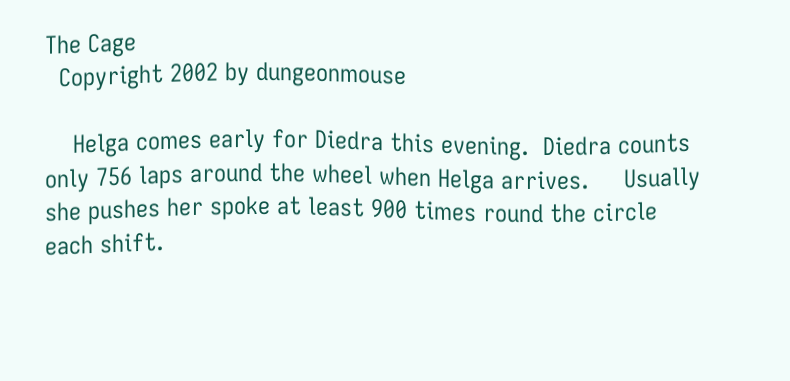The Cage
  Copyright 2002 by dungeonmouse

    Helga comes early for Diedra this evening.  Diedra counts only 756 laps around the wheel when Helga arrives.     Usually she pushes her spoke at least 900 times round the circle each shift.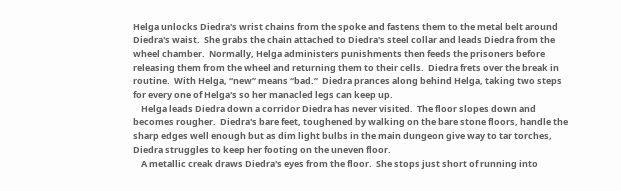Helga unlocks Diedra's wrist chains from the spoke and fastens them to the metal belt around Diedra's waist.  She grabs the chain attached to Diedra's steel collar and leads Diedra from the wheel chamber.  Normally, Helga administers punishments then feeds the prisoners before releasing them from the wheel and returning them to their cells.  Diedra frets over the break in routine.  With Helga, “new” means “bad.”  Diedra prances along behind Helga, taking two steps for every one of Helga's so her manacled legs can keep up.
    Helga leads Diedra down a corridor Diedra has never visited.  The floor slopes down and becomes rougher.  Diedra's bare feet, toughened by walking on the bare stone floors, handle the sharp edges well enough but as dim light bulbs in the main dungeon give way to tar torches, Diedra struggles to keep her footing on the uneven floor.
    A metallic creak draws Diedra's eyes from the floor.  She stops just short of running into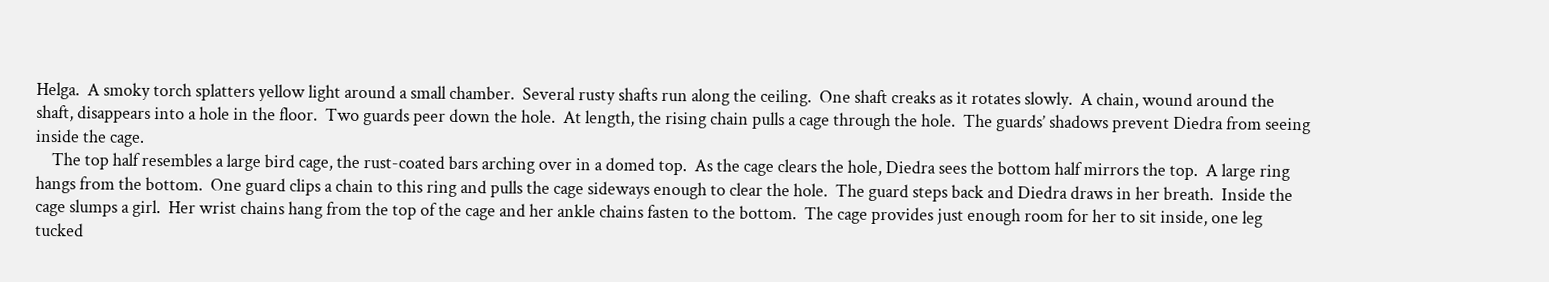Helga.  A smoky torch splatters yellow light around a small chamber.  Several rusty shafts run along the ceiling.  One shaft creaks as it rotates slowly.  A chain, wound around the shaft, disappears into a hole in the floor.  Two guards peer down the hole.  At length, the rising chain pulls a cage through the hole.  The guards’ shadows prevent Diedra from seeing inside the cage.
    The top half resembles a large bird cage, the rust-coated bars arching over in a domed top.  As the cage clears the hole, Diedra sees the bottom half mirrors the top.  A large ring hangs from the bottom.  One guard clips a chain to this ring and pulls the cage sideways enough to clear the hole.  The guard steps back and Diedra draws in her breath.  Inside the cage slumps a girl.  Her wrist chains hang from the top of the cage and her ankle chains fasten to the bottom.  The cage provides just enough room for her to sit inside, one leg tucked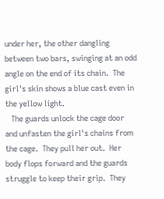under her, the other dangling between two bars, swinging at an odd angle on the end of its chain.  The girl's skin shows a blue cast even in the yellow light.
   The guards unlock the cage door and unfasten the girl's chains from the cage.  They pull her out.  Her body flops forward and the guards struggle to keep their grip.  They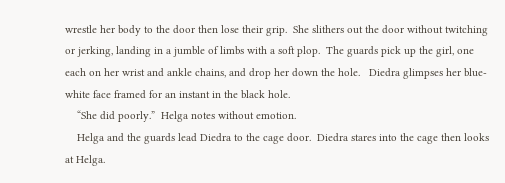wrestle her body to the door then lose their grip.  She slithers out the door without twitching or jerking, landing in a jumble of limbs with a soft plop.  The guards pick up the girl, one each on her wrist and ankle chains, and drop her down the hole.   Diedra glimpses her blue-white face framed for an instant in the black hole.
    “She did poorly.”  Helga notes without emotion.
    Helga and the guards lead Diedra to the cage door.  Diedra stares into the cage then looks at Helga.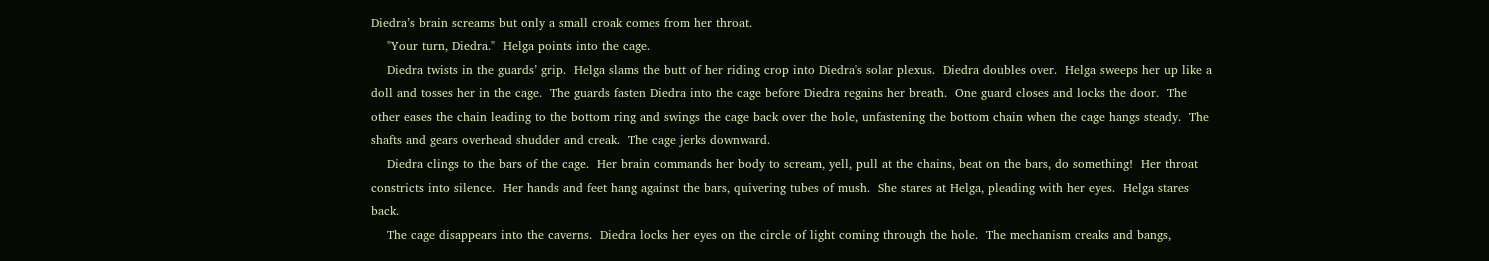Diedra’s brain screams but only a small croak comes from her throat.
    "Your turn, Diedra."  Helga points into the cage.
    Diedra twists in the guards’ grip.  Helga slams the butt of her riding crop into Diedra's solar plexus.  Diedra doubles over.  Helga sweeps her up like a doll and tosses her in the cage.  The guards fasten Diedra into the cage before Diedra regains her breath.  One guard closes and locks the door.  The other eases the chain leading to the bottom ring and swings the cage back over the hole, unfastening the bottom chain when the cage hangs steady.  The shafts and gears overhead shudder and creak.  The cage jerks downward.
    Diedra clings to the bars of the cage.  Her brain commands her body to scream, yell, pull at the chains, beat on the bars, do something!  Her throat constricts into silence.  Her hands and feet hang against the bars, quivering tubes of mush.  She stares at Helga, pleading with her eyes.  Helga stares back.
    The cage disappears into the caverns.  Diedra locks her eyes on the circle of light coming through the hole.  The mechanism creaks and bangs,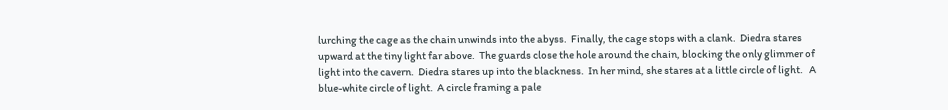lurching the cage as the chain unwinds into the abyss.  Finally, the cage stops with a clank.  Diedra stares upward at the tiny light far above.  The guards close the hole around the chain, blocking the only glimmer of light into the cavern.  Diedra stares up into the blackness.  In her mind, she stares at a little circle of light.   A blue-white circle of light.  A circle framing a pale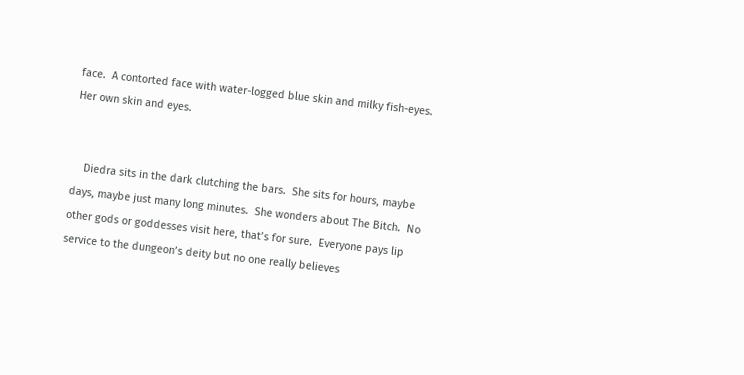face.  A contorted face with water-logged blue skin and milky fish-eyes.  Her own skin and eyes.


    Diedra sits in the dark clutching the bars.  She sits for hours, maybe days, maybe just many long minutes.  She wonders about The Bitch.  No other gods or goddesses visit here, that’s for sure.  Everyone pays lip service to the dungeon’s deity but no one really believes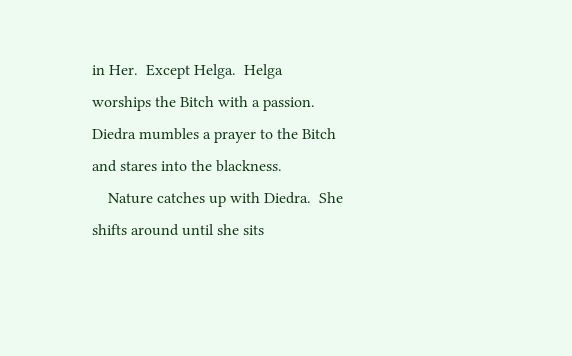in Her.  Except Helga.  Helga worships the Bitch with a passion.     Diedra mumbles a prayer to the Bitch and stares into the blackness.
    Nature catches up with Diedra.  She shifts around until she sits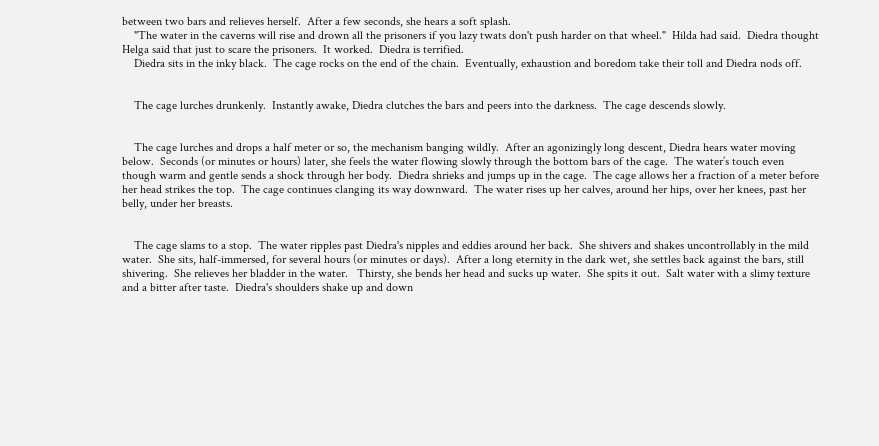between two bars and relieves herself.  After a few seconds, she hears a soft splash.
    "The water in the caverns will rise and drown all the prisoners if you lazy twats don't push harder on that wheel."  Hilda had said.  Diedra thought Helga said that just to scare the prisoners.  It worked.  Diedra is terrified.
    Diedra sits in the inky black.  The cage rocks on the end of the chain.  Eventually, exhaustion and boredom take their toll and Diedra nods off.


    The cage lurches drunkenly.  Instantly awake, Diedra clutches the bars and peers into the darkness.  The cage descends slowly.


    The cage lurches and drops a half meter or so, the mechanism banging wildly.  After an agonizingly long descent, Diedra hears water moving below.  Seconds (or minutes or hours) later, she feels the water flowing slowly through the bottom bars of the cage.  The water’s touch even though warm and gentle sends a shock through her body.  Diedra shrieks and jumps up in the cage.  The cage allows her a fraction of a meter before her head strikes the top.  The cage continues clanging its way downward.  The water rises up her calves, around her hips, over her knees, past her belly, under her breasts.


    The cage slams to a stop.  The water ripples past Diedra's nipples and eddies around her back.  She shivers and shakes uncontrollably in the mild water.  She sits, half-immersed, for several hours (or minutes or days).  After a long eternity in the dark wet, she settles back against the bars, still shivering.  She relieves her bladder in the water.   Thirsty, she bends her head and sucks up water.  She spits it out.  Salt water with a slimy texture and a bitter after taste.  Diedra's shoulders shake up and down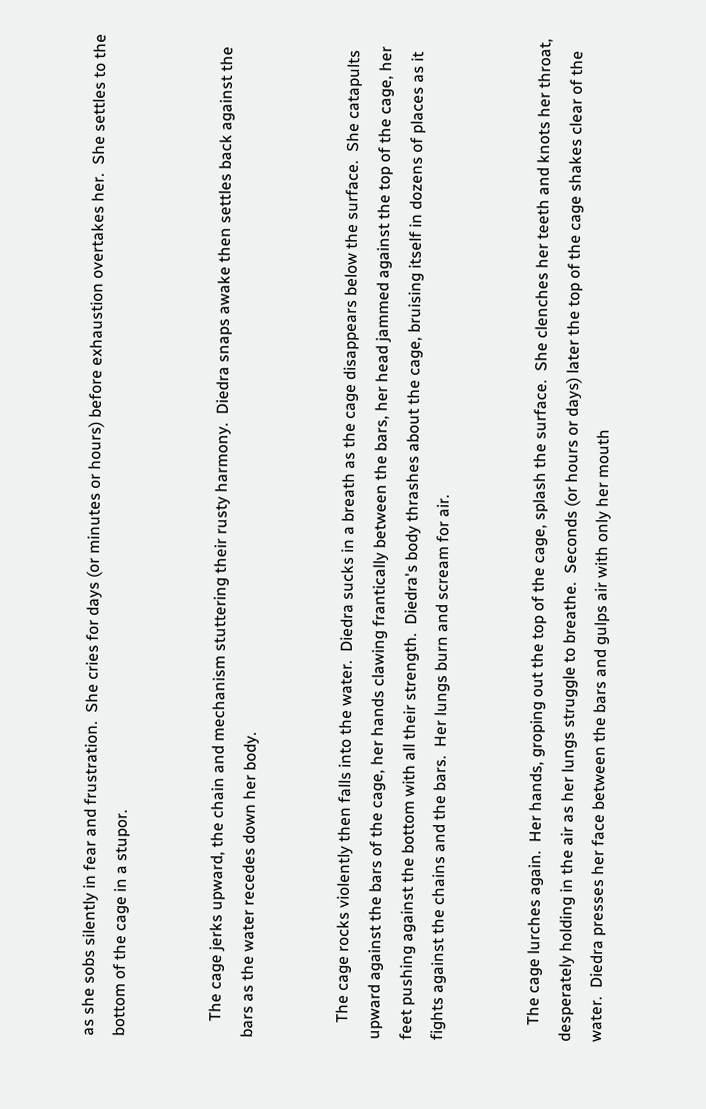as she sobs silently in fear and frustration.  She cries for days (or minutes or hours) before exhaustion overtakes her.  She settles to the bottom of the cage in a stupor.


    The cage jerks upward, the chain and mechanism stuttering their rusty harmony.  Diedra snaps awake then settles back against the bars as the water recedes down her body.


    The cage rocks violently then falls into the water.  Diedra sucks in a breath as the cage disappears below the surface.  She catapults upward against the bars of the cage, her hands clawing frantically between the bars, her head jammed against the top of the cage, her feet pushing against the bottom with all their strength.  Diedra's body thrashes about the cage, bruising itself in dozens of places as it fights against the chains and the bars.  Her lungs burn and scream for air.


    The cage lurches again.  Her hands, groping out the top of the cage, splash the surface.  She clenches her teeth and knots her throat, desperately holding in the air as her lungs struggle to breathe.  Seconds (or hours or days) later the top of the cage shakes clear of the water.  Diedra presses her face between the bars and gulps air with only her mouth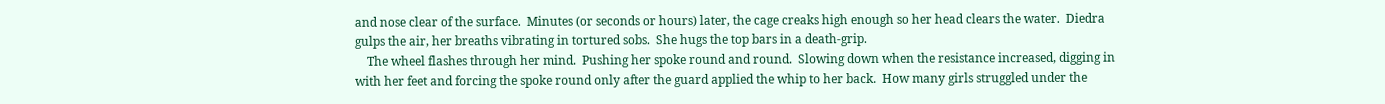and nose clear of the surface.  Minutes (or seconds or hours) later, the cage creaks high enough so her head clears the water.  Diedra gulps the air, her breaths vibrating in tortured sobs.  She hugs the top bars in a death-grip.
    The wheel flashes through her mind.  Pushing her spoke round and round.  Slowing down when the resistance increased, digging in with her feet and forcing the spoke round only after the guard applied the whip to her back.  How many girls struggled under the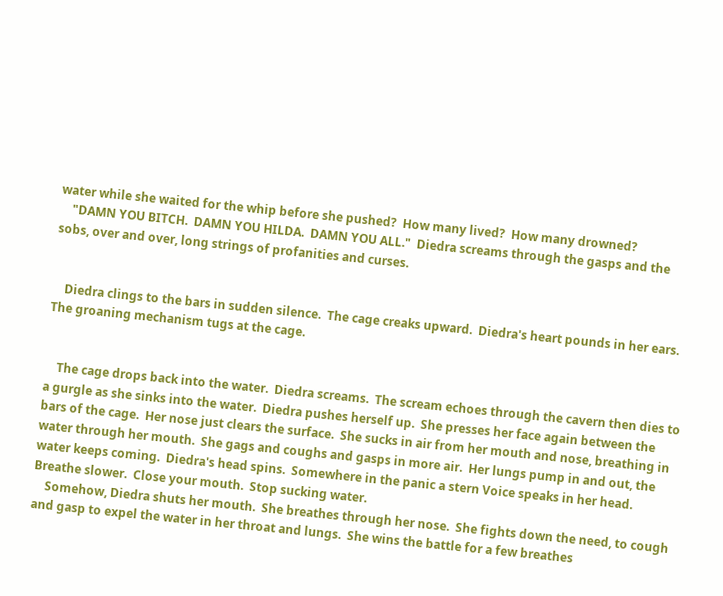water while she waited for the whip before she pushed?  How many lived?  How many drowned?
    "DAMN YOU BITCH.  DAMN YOU HILDA.  DAMN YOU ALL."  Diedra screams through the gasps and the sobs, over and over, long strings of profanities and curses.


    Diedra clings to the bars in sudden silence.  The cage creaks upward.  Diedra's heart pounds in her ears.  The groaning mechanism tugs at the cage.


    The cage drops back into the water.  Diedra screams.  The scream echoes through the cavern then dies to a gurgle as she sinks into the water.  Diedra pushes herself up.  She presses her face again between the bars of the cage.  Her nose just clears the surface.  She sucks in air from her mouth and nose, breathing in water through her mouth.  She gags and coughs and gasps in more air.  Her lungs pump in and out, the water keeps coming.  Diedra's head spins.  Somewhere in the panic a stern Voice speaks in her head.
Breathe slower.  Close your mouth.  Stop sucking water.
    Somehow, Diedra shuts her mouth.  She breathes through her nose.  She fights down the need, to cough and gasp to expel the water in her throat and lungs.  She wins the battle for a few breathes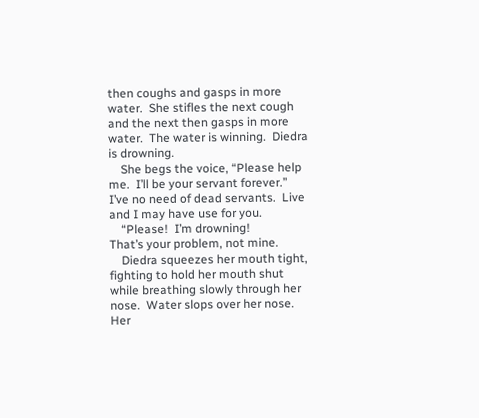then coughs and gasps in more water.  She stifles the next cough and the next then gasps in more water.  The water is winning.  Diedra is drowning.
    She begs the voice, “Please help me.  I’ll be your servant forever.”
I’ve no need of dead servants.  Live and I may have use for you.
    “Please!  I’m drowning!
That’s your problem, not mine.
    Diedra squeezes her mouth tight, fighting to hold her mouth shut while breathing slowly through her nose.  Water slops over her nose.  Her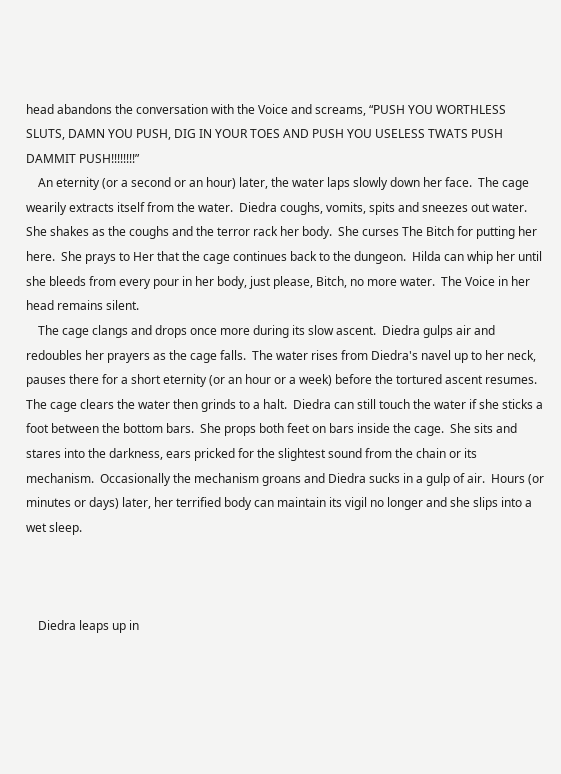head abandons the conversation with the Voice and screams, “PUSH YOU WORTHLESS SLUTS, DAMN YOU PUSH, DIG IN YOUR TOES AND PUSH YOU USELESS TWATS PUSH DAMMIT PUSH!!!!!!!!”
    An eternity (or a second or an hour) later, the water laps slowly down her face.  The cage wearily extracts itself from the water.  Diedra coughs, vomits, spits and sneezes out water.  She shakes as the coughs and the terror rack her body.  She curses The Bitch for putting her here.  She prays to Her that the cage continues back to the dungeon.  Hilda can whip her until she bleeds from every pour in her body, just please, Bitch, no more water.  The Voice in her head remains silent.
    The cage clangs and drops once more during its slow ascent.  Diedra gulps air and redoubles her prayers as the cage falls.  The water rises from Diedra's navel up to her neck, pauses there for a short eternity (or an hour or a week) before the tortured ascent resumes.  The cage clears the water then grinds to a halt.  Diedra can still touch the water if she sticks a foot between the bottom bars.  She props both feet on bars inside the cage.  She sits and stares into the darkness, ears pricked for the slightest sound from the chain or its mechanism.  Occasionally the mechanism groans and Diedra sucks in a gulp of air.  Hours (or minutes or days) later, her terrified body can maintain its vigil no longer and she slips into a wet sleep.



    Diedra leaps up in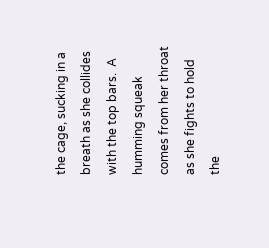the cage, sucking in a breath as she collides with the top bars.  A humming squeak comes from her throat as she fights to hold the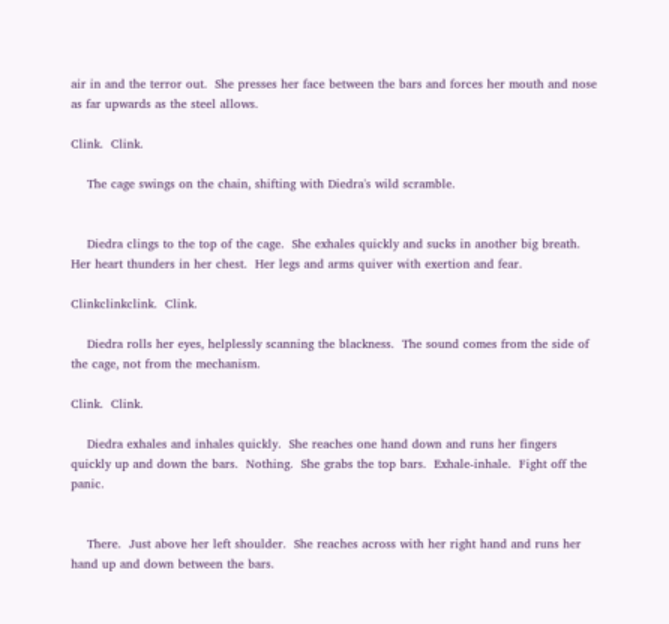air in and the terror out.  She presses her face between the bars and forces her mouth and nose as far upwards as the steel allows.

Clink.  Clink.

    The cage swings on the chain, shifting with Diedra's wild scramble.


    Diedra clings to the top of the cage.  She exhales quickly and sucks in another big breath.  Her heart thunders in her chest.  Her legs and arms quiver with exertion and fear.

Clinkclinkclink.  Clink.

    Diedra rolls her eyes, helplessly scanning the blackness.  The sound comes from the side of the cage, not from the mechanism.

Clink.  Clink.

    Diedra exhales and inhales quickly.  She reaches one hand down and runs her fingers quickly up and down the bars.  Nothing.  She grabs the top bars.  Exhale-inhale.  Fight off the panic.


    There.  Just above her left shoulder.  She reaches across with her right hand and runs her hand up and down between the bars.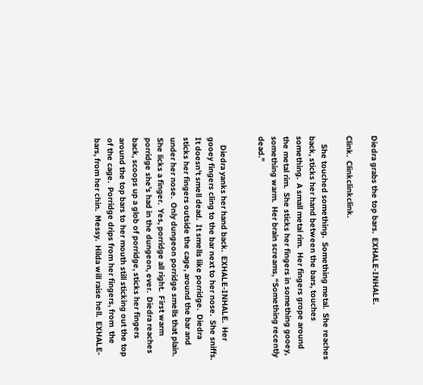Diedra grabs the top bars.  EXHALE-INHALE.

Clink.  Clinkclinkclink.

    She touched something.  Something metal.  She reaches back, sticks her hand between the bars, touches something.  A small metal rim.  Her fingers grope around the metal rim.  She sticks her fingers in something gooey, something warm.  Her brain screams, “Something recently dead.”


    Diedra yanks her hand back.  EXHALE-INHALE.  Her gooey fingers cling to the bar next to her nose.  She sniffs.  It doesn't smell dead.  It smells like porridge.  Diedra sticks her fingers outside the cage, around the bar and under her nose.  Only dungeon porridge smells that plain.  She licks a finger.  Yes, porridge all right.  First warm porridge she's had in the dungeon, ever.  Diedra reaches back, scoops up a glob of porridge, sticks her fingers around the top bars to her mouth still sticking out the top of the cage.  Porridge drips from her fingers, from  the bars, from her chin.  Messy.  Hilda will raise hell.  EXHALE-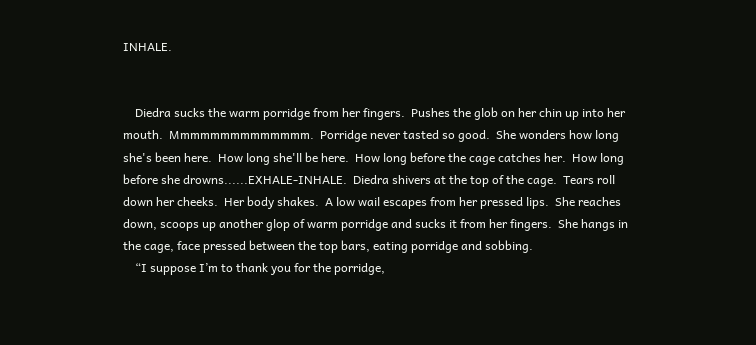INHALE.


    Diedra sucks the warm porridge from her fingers.  Pushes the glob on her chin up into her mouth.  Mmmmmmmmmmmmmm.  Porridge never tasted so good.  She wonders how long she's been here.  How long she'll be here.  How long before the cage catches her.  How long before she drowns......EXHALE-INHALE.  Diedra shivers at the top of the cage.  Tears roll down her cheeks.  Her body shakes.  A low wail escapes from her pressed lips.  She reaches down, scoops up another glop of warm porridge and sucks it from her fingers.  She hangs in the cage, face pressed between the top bars, eating porridge and sobbing.
    “I suppose I’m to thank you for the porridge,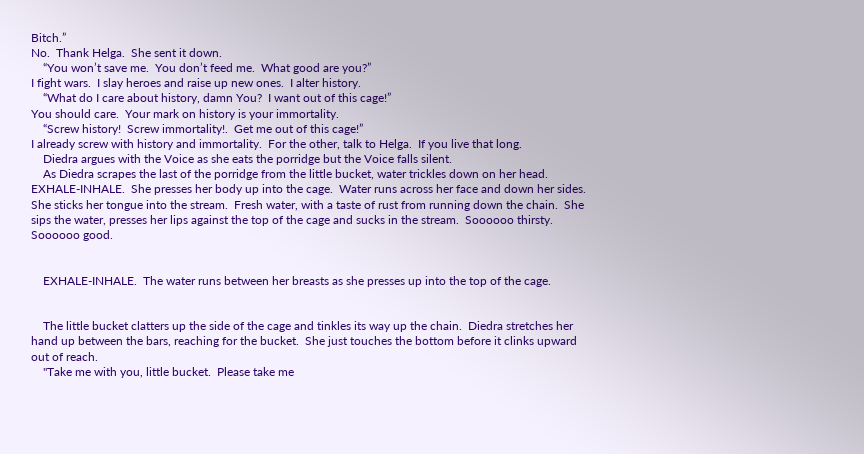Bitch.”
No.  Thank Helga.  She sent it down.
    “You won’t save me.  You don’t feed me.  What good are you?”
I fight wars.  I slay heroes and raise up new ones.  I alter history.
    “What do I care about history, damn You?  I want out of this cage!”
You should care.  Your mark on history is your immortality.
    “Screw history!  Screw immortality!.  Get me out of this cage!”
I already screw with history and immortality.  For the other, talk to Helga.  If you live that long.
    Diedra argues with the Voice as she eats the porridge but the Voice falls silent.
    As Diedra scrapes the last of the porridge from the little bucket, water trickles down on her head.  EXHALE-INHALE.  She presses her body up into the cage.  Water runs across her face and down her sides.  She sticks her tongue into the stream.  Fresh water, with a taste of rust from running down the chain.  She sips the water, presses her lips against the top of the cage and sucks in the stream.  Soooooo thirsty.  Soooooo good.


    EXHALE-INHALE.  The water runs between her breasts as she presses up into the top of the cage.


    The little bucket clatters up the side of the cage and tinkles its way up the chain.  Diedra stretches her hand up between the bars, reaching for the bucket.  She just touches the bottom before it clinks upward out of reach.
    "Take me with you, little bucket.  Please take me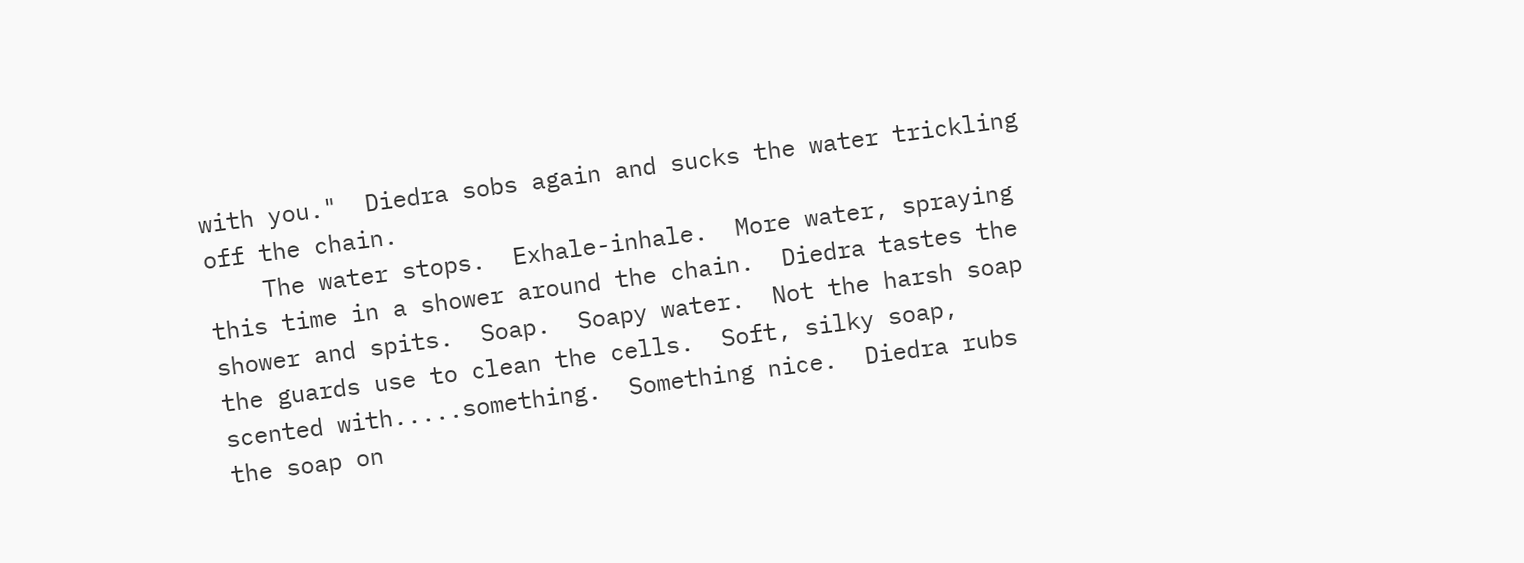with you."  Diedra sobs again and sucks the water trickling off the chain.
    The water stops.  Exhale-inhale.  More water, spraying this time in a shower around the chain.  Diedra tastes the shower and spits.  Soap.  Soapy water.  Not the harsh soap the guards use to clean the cells.  Soft, silky soap, scented with.....something.  Something nice.  Diedra rubs the soap on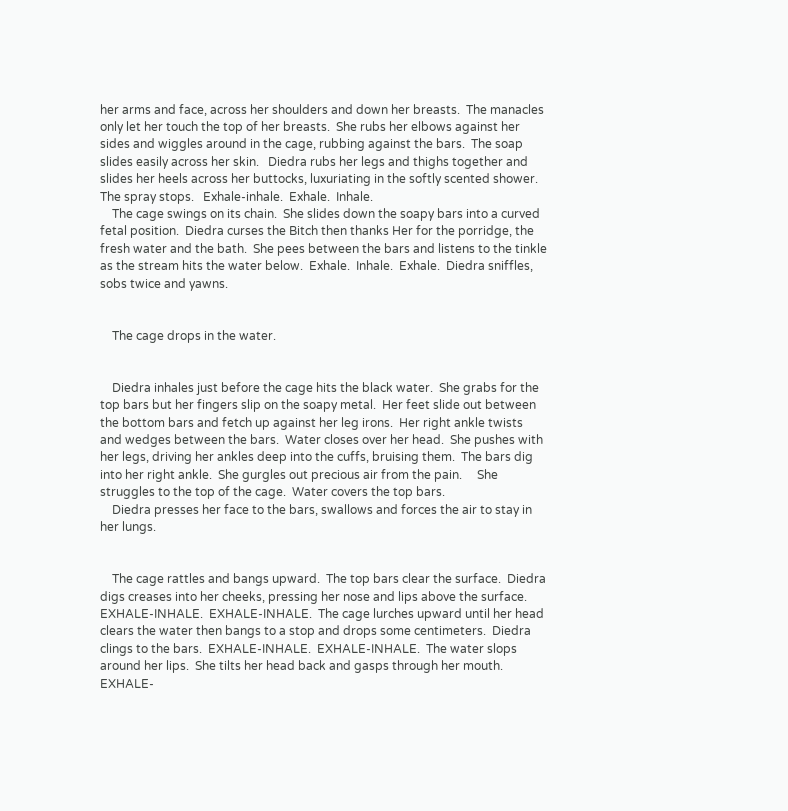her arms and face, across her shoulders and down her breasts.  The manacles only let her touch the top of her breasts.  She rubs her elbows against her sides and wiggles around in the cage, rubbing against the bars.  The soap slides easily across her skin.   Diedra rubs her legs and thighs together and slides her heels across her buttocks, luxuriating in the softly scented shower.  The spray stops.   Exhale-inhale.  Exhale.  Inhale.
    The cage swings on its chain.  She slides down the soapy bars into a curved fetal position.  Diedra curses the Bitch then thanks Her for the porridge, the fresh water and the bath.  She pees between the bars and listens to the tinkle as the stream hits the water below.  Exhale.  Inhale.  Exhale.  Diedra sniffles, sobs twice and yawns.


    The cage drops in the water.


    Diedra inhales just before the cage hits the black water.  She grabs for the top bars but her fingers slip on the soapy metal.  Her feet slide out between the bottom bars and fetch up against her leg irons.  Her right ankle twists and wedges between the bars.  Water closes over her head.  She pushes with her legs, driving her ankles deep into the cuffs, bruising them.  The bars dig into her right ankle.  She gurgles out precious air from the pain.     She struggles to the top of the cage.  Water covers the top bars.
    Diedra presses her face to the bars, swallows and forces the air to stay in her lungs.


    The cage rattles and bangs upward.  The top bars clear the surface.  Diedra digs creases into her cheeks, pressing her nose and lips above the surface.  EXHALE-INHALE.  EXHALE-INHALE.  The cage lurches upward until her head clears the water then bangs to a stop and drops some centimeters.  Diedra clings to the bars.  EXHALE-INHALE.  EXHALE-INHALE.  The water slops around her lips.  She tilts her head back and gasps through her mouth.  EXHALE-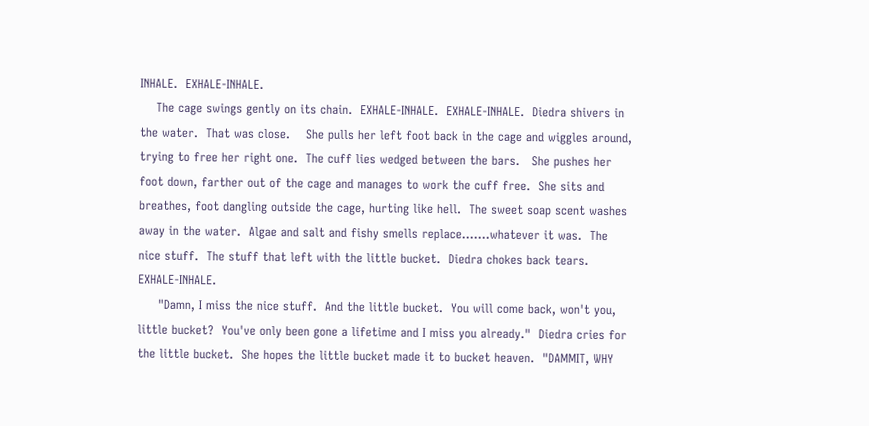INHALE.  EXHALE-INHALE.
    The cage swings gently on its chain.  EXHALE-INHALE.  EXHALE-INHALE.  Diedra shivers in the water.  That was close.    She pulls her left foot back in the cage and wiggles around, trying to free her right one.  The cuff lies wedged between the bars.   She pushes her foot down, farther out of the cage and manages to work the cuff free.  She sits and breathes, foot dangling outside the cage, hurting like hell.  The sweet soap scent washes away in the water.  Algae and salt and fishy smells replace.......whatever it was.  The nice stuff.  The stuff that left with the little bucket.  Diedra chokes back tears.  EXHALE-INHALE.
     "Damn, I miss the nice stuff.  And the little bucket.  You will come back, won't you, little bucket?  You've only been gone a lifetime and I miss you already."  Diedra cries for the little bucket.  She hopes the little bucket made it to bucket heaven.  "DAMMIT, WHY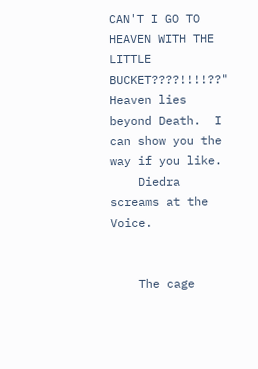CAN'T I GO TO HEAVEN WITH THE LITTLE BUCKET????!!!!??"
Heaven lies beyond Death.  I can show you the way if you like.
    Diedra screams at the Voice.


    The cage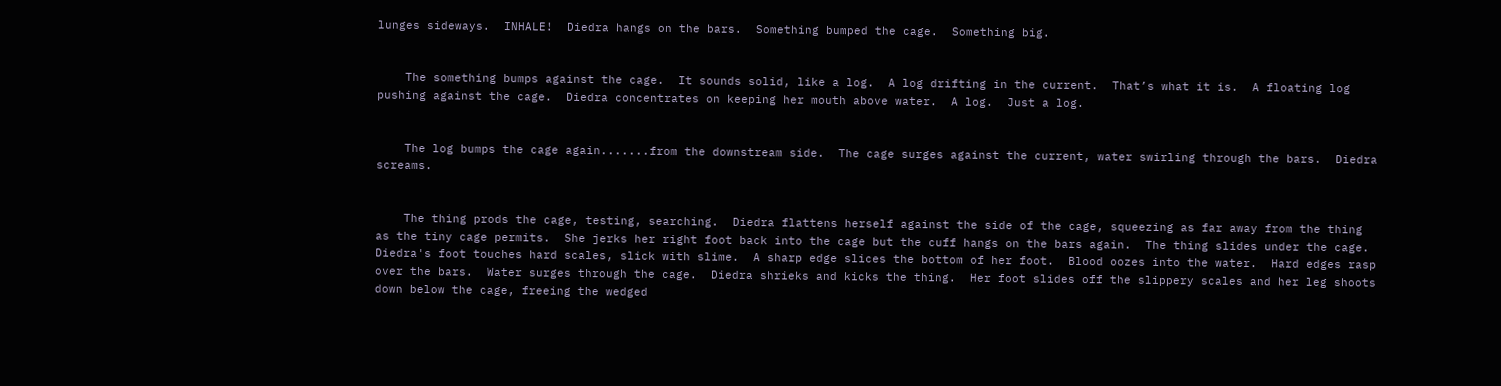lunges sideways.  INHALE!  Diedra hangs on the bars.  Something bumped the cage.  Something big.


    The something bumps against the cage.  It sounds solid, like a log.  A log drifting in the current.  That’s what it is.  A floating log pushing against the cage.  Diedra concentrates on keeping her mouth above water.  A log.  Just a log.


    The log bumps the cage again.......from the downstream side.  The cage surges against the current, water swirling through the bars.  Diedra screams.


    The thing prods the cage, testing, searching.  Diedra flattens herself against the side of the cage, squeezing as far away from the thing as the tiny cage permits.  She jerks her right foot back into the cage but the cuff hangs on the bars again.  The thing slides under the cage.  Diedra's foot touches hard scales, slick with slime.  A sharp edge slices the bottom of her foot.  Blood oozes into the water.  Hard edges rasp over the bars.  Water surges through the cage.  Diedra shrieks and kicks the thing.  Her foot slides off the slippery scales and her leg shoots down below the cage, freeing the wedged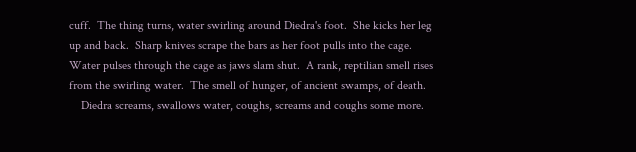cuff.  The thing turns, water swirling around Diedra's foot.  She kicks her leg up and back.  Sharp knives scrape the bars as her foot pulls into the cage.  Water pulses through the cage as jaws slam shut.  A rank, reptilian smell rises from the swirling water.  The smell of hunger, of ancient swamps, of death.
    Diedra screams, swallows water, coughs, screams and coughs some more.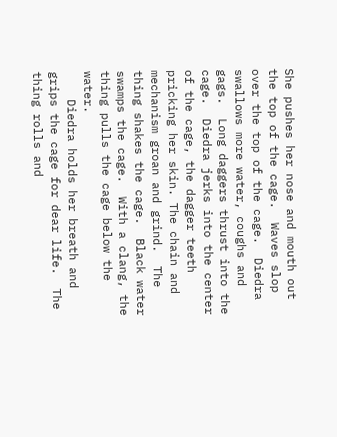She pushes her nose and mouth out the top of the cage.  Waves slop over the top of the cage.  Diedra swallows more water, coughs and gags.  Long daggers thrust into the cage.  Diedra jerks into the center of the cage, the dagger teeth pricking her skin. The chain and mechanism groan and grind.  The thing shakes the cage.  Black water swamps the cage.  With a clang, the thing pulls the cage below the water.
    Diedra holds her breath and grips the cage for dear life.  The thing rolls and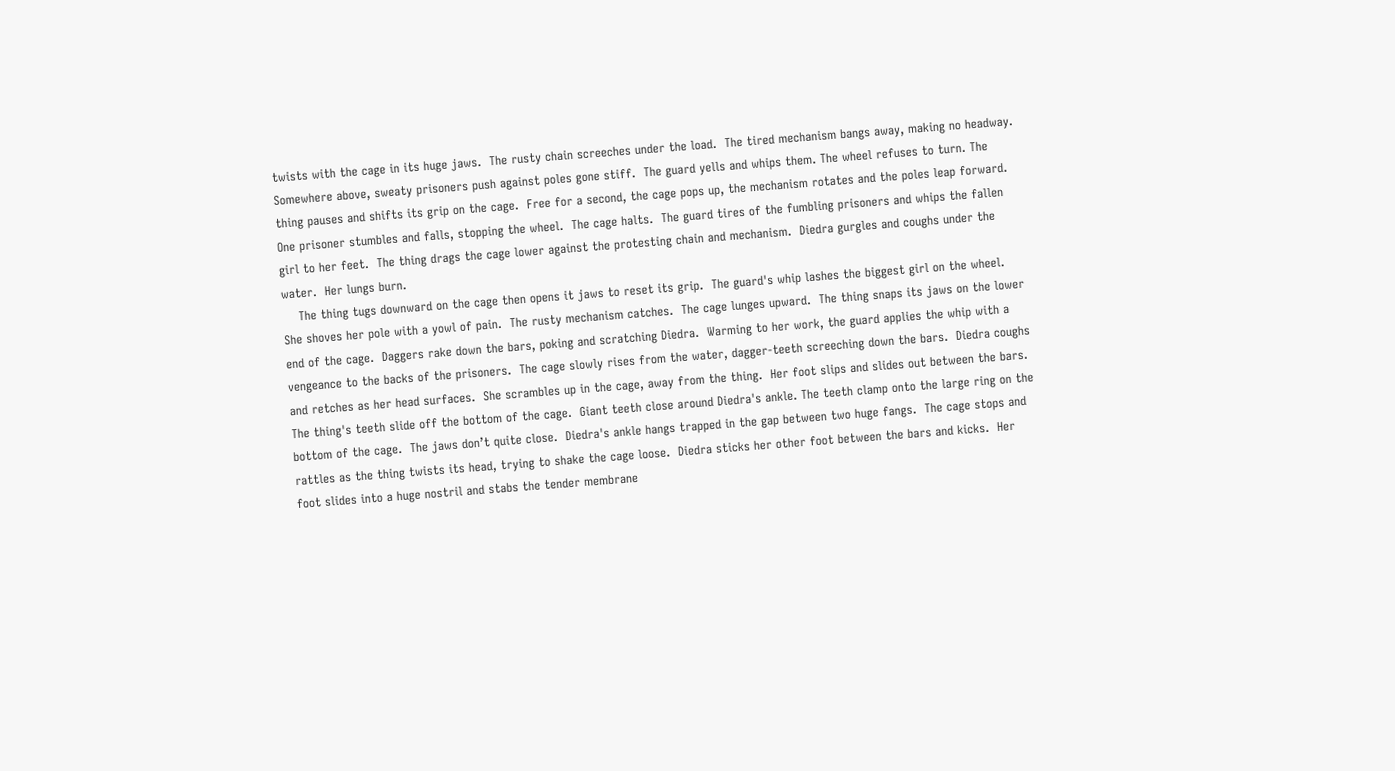twists with the cage in its huge jaws.  The rusty chain screeches under the load.  The tired mechanism bangs away, making no headway.  Somewhere above, sweaty prisoners push against poles gone stiff.  The guard yells and whips them. The wheel refuses to turn. The thing pauses and shifts its grip on the cage.  Free for a second, the cage pops up, the mechanism rotates and the poles leap forward.  One prisoner stumbles and falls, stopping the wheel.  The cage halts.  The guard tires of the fumbling prisoners and whips the fallen girl to her feet.  The thing drags the cage lower against the protesting chain and mechanism.  Diedra gurgles and coughs under the water.  Her lungs burn.
    The thing tugs downward on the cage then opens it jaws to reset its grip.  The guard's whip lashes the biggest girl on the wheel.  She shoves her pole with a yowl of pain.  The rusty mechanism catches.  The cage lunges upward.  The thing snaps its jaws on the lower end of the cage.  Daggers rake down the bars, poking and scratching Diedra.  Warming to her work, the guard applies the whip with a vengeance to the backs of the prisoners.  The cage slowly rises from the water, dagger-teeth screeching down the bars.  Diedra coughs and retches as her head surfaces.  She scrambles up in the cage, away from the thing.  Her foot slips and slides out between the bars.  The thing's teeth slide off the bottom of the cage.  Giant teeth close around Diedra's ankle. The teeth clamp onto the large ring on the bottom of the cage.  The jaws don’t quite close.  Diedra's ankle hangs trapped in the gap between two huge fangs.  The cage stops and rattles as the thing twists its head, trying to shake the cage loose.  Diedra sticks her other foot between the bars and kicks.  Her foot slides into a huge nostril and stabs the tender membrane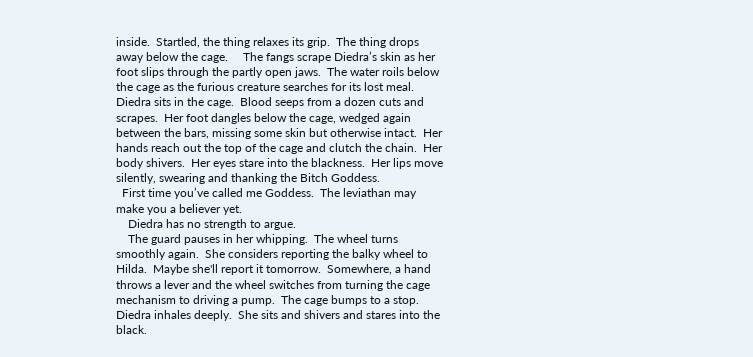inside.  Startled, the thing relaxes its grip.  The thing drops away below the cage.     The fangs scrape Diedra’s skin as her foot slips through the partly open jaws.  The water roils below the cage as the furious creature searches for its lost meal.  Diedra sits in the cage.  Blood seeps from a dozen cuts and scrapes.  Her foot dangles below the cage, wedged again between the bars, missing some skin but otherwise intact.  Her hands reach out the top of the cage and clutch the chain.  Her body shivers.  Her eyes stare into the blackness.  Her lips move silently, swearing and thanking the Bitch Goddess.
  First time you’ve called me Goddess.  The leviathan may make you a believer yet.
    Diedra has no strength to argue.
    The guard pauses in her whipping.  The wheel turns smoothly again.  She considers reporting the balky wheel to Hilda.  Maybe she'll report it tomorrow.  Somewhere, a hand throws a lever and the wheel switches from turning the cage mechanism to driving a pump.  The cage bumps to a stop.  Diedra inhales deeply.  She sits and shivers and stares into the black.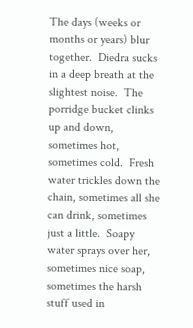The days (weeks or months or years) blur together.  Diedra sucks in a deep breath at the slightest noise.  The porridge bucket clinks up and down, sometimes hot, sometimes cold.  Fresh water trickles down the chain, sometimes all she can drink, sometimes just a little.  Soapy water sprays over her, sometimes nice soap, sometimes the harsh stuff used in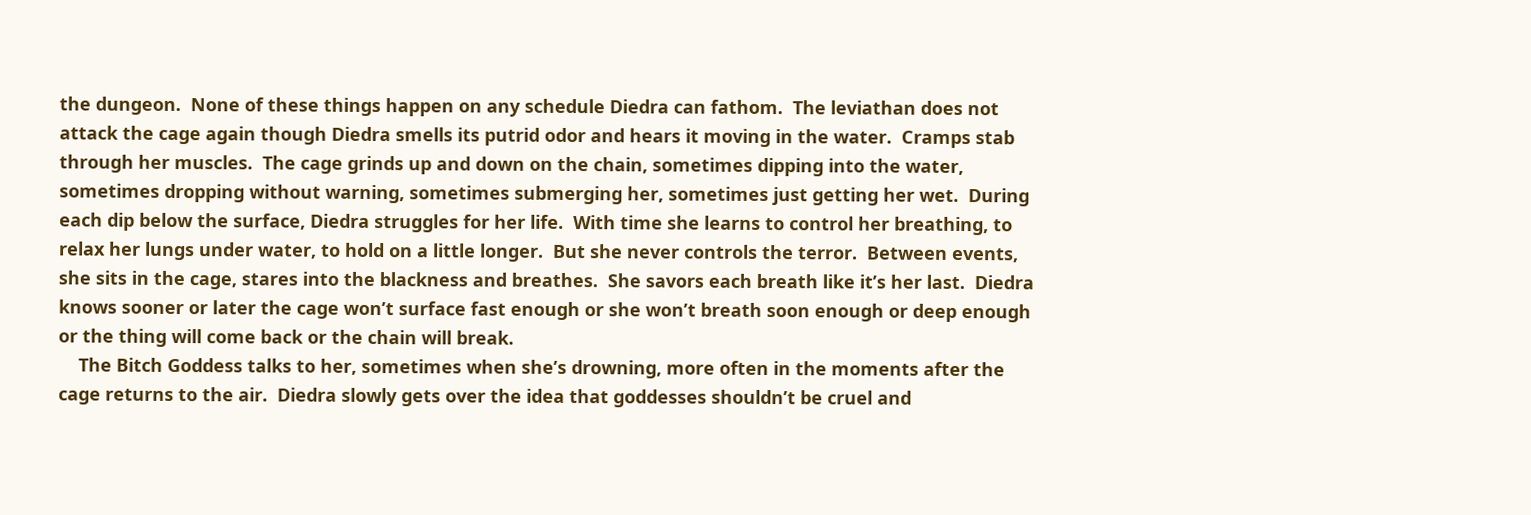the dungeon.  None of these things happen on any schedule Diedra can fathom.  The leviathan does not attack the cage again though Diedra smells its putrid odor and hears it moving in the water.  Cramps stab through her muscles.  The cage grinds up and down on the chain, sometimes dipping into the water, sometimes dropping without warning, sometimes submerging her, sometimes just getting her wet.  During each dip below the surface, Diedra struggles for her life.  With time she learns to control her breathing, to relax her lungs under water, to hold on a little longer.  But she never controls the terror.  Between events, she sits in the cage, stares into the blackness and breathes.  She savors each breath like it’s her last.  Diedra knows sooner or later the cage won’t surface fast enough or she won’t breath soon enough or deep enough or the thing will come back or the chain will break.
    The Bitch Goddess talks to her, sometimes when she’s drowning, more often in the moments after the cage returns to the air.  Diedra slowly gets over the idea that goddesses shouldn’t be cruel and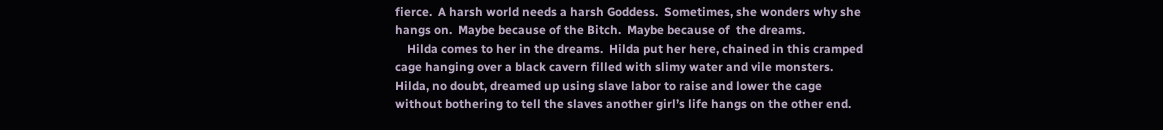fierce.  A harsh world needs a harsh Goddess.  Sometimes, she wonders why she hangs on.  Maybe because of the Bitch.  Maybe because of  the dreams.
    Hilda comes to her in the dreams.  Hilda put her here, chained in this cramped cage hanging over a black cavern filled with slimy water and vile monsters.  Hilda, no doubt, dreamed up using slave labor to raise and lower the cage without bothering to tell the slaves another girl’s life hangs on the other end.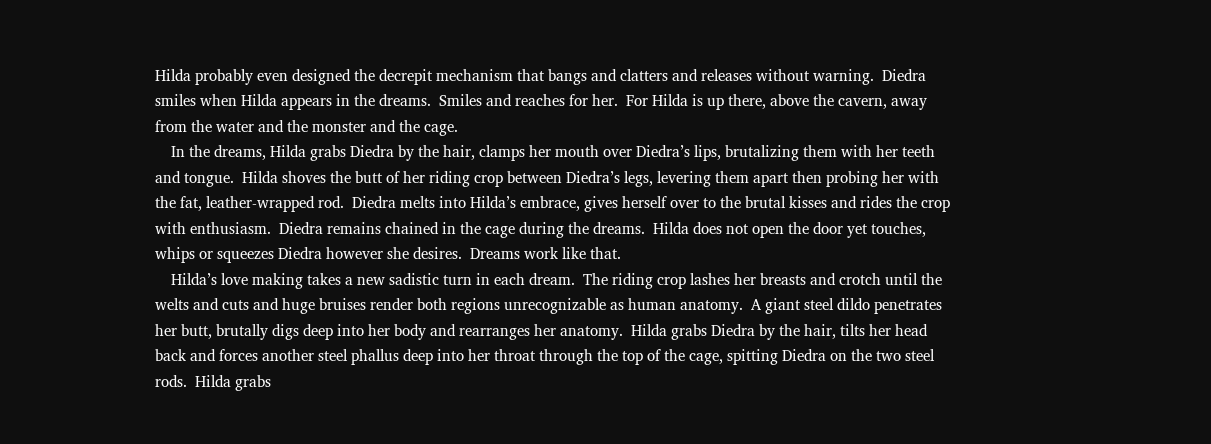Hilda probably even designed the decrepit mechanism that bangs and clatters and releases without warning.  Diedra smiles when Hilda appears in the dreams.  Smiles and reaches for her.  For Hilda is up there, above the cavern, away from the water and the monster and the cage.
    In the dreams, Hilda grabs Diedra by the hair, clamps her mouth over Diedra’s lips, brutalizing them with her teeth and tongue.  Hilda shoves the butt of her riding crop between Diedra’s legs, levering them apart then probing her with the fat, leather-wrapped rod.  Diedra melts into Hilda’s embrace, gives herself over to the brutal kisses and rides the crop with enthusiasm.  Diedra remains chained in the cage during the dreams.  Hilda does not open the door yet touches, whips or squeezes Diedra however she desires.  Dreams work like that.
    Hilda’s love making takes a new sadistic turn in each dream.  The riding crop lashes her breasts and crotch until the welts and cuts and huge bruises render both regions unrecognizable as human anatomy.  A giant steel dildo penetrates her butt, brutally digs deep into her body and rearranges her anatomy.  Hilda grabs Diedra by the hair, tilts her head back and forces another steel phallus deep into her throat through the top of the cage, spitting Diedra on the two steel rods.  Hilda grabs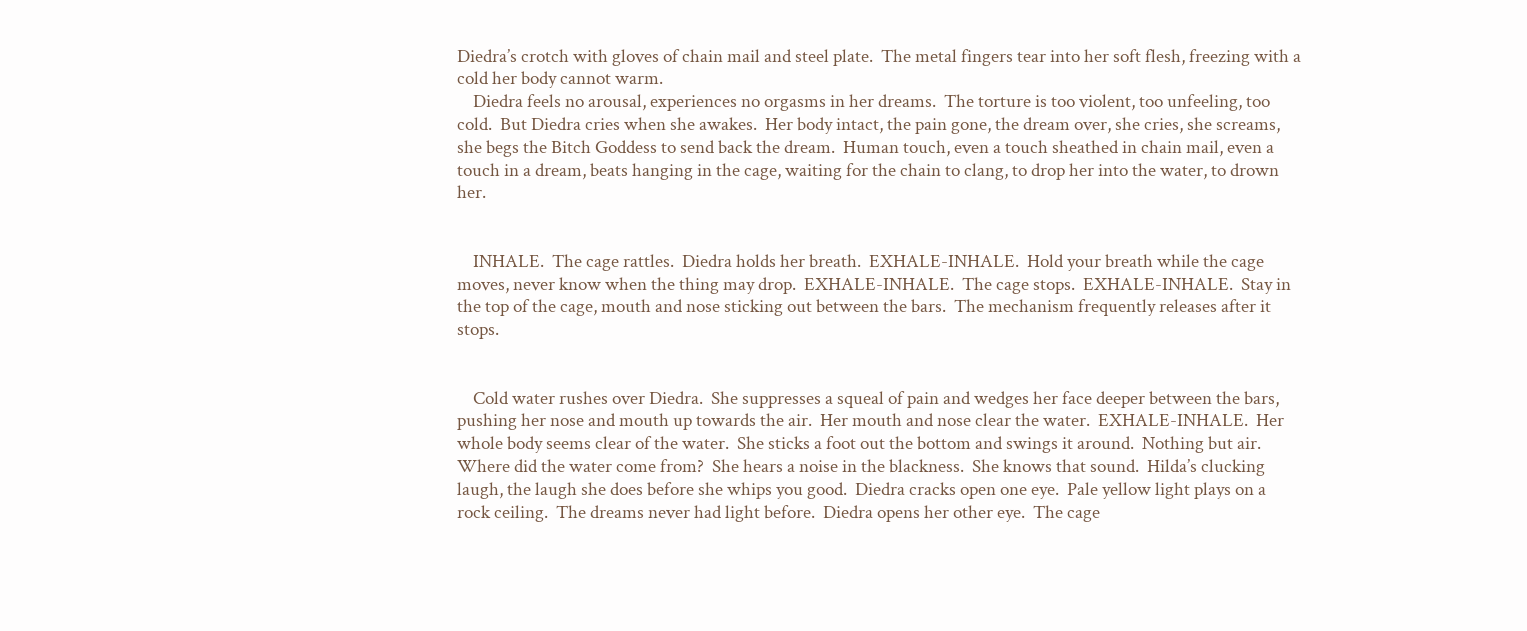Diedra’s crotch with gloves of chain mail and steel plate.  The metal fingers tear into her soft flesh, freezing with a cold her body cannot warm.
    Diedra feels no arousal, experiences no orgasms in her dreams.  The torture is too violent, too unfeeling, too cold.  But Diedra cries when she awakes.  Her body intact, the pain gone, the dream over, she cries, she screams, she begs the Bitch Goddess to send back the dream.  Human touch, even a touch sheathed in chain mail, even a touch in a dream, beats hanging in the cage, waiting for the chain to clang, to drop her into the water, to drown her.


    INHALE.  The cage rattles.  Diedra holds her breath.  EXHALE-INHALE.  Hold your breath while the cage moves, never know when the thing may drop.  EXHALE-INHALE.  The cage stops.  EXHALE-INHALE.  Stay in the top of the cage, mouth and nose sticking out between the bars.  The mechanism frequently releases after it stops.


    Cold water rushes over Diedra.  She suppresses a squeal of pain and wedges her face deeper between the bars, pushing her nose and mouth up towards the air.  Her mouth and nose clear the water.  EXHALE-INHALE.  Her whole body seems clear of the water.  She sticks a foot out the bottom and swings it around.  Nothing but air.  Where did the water come from?  She hears a noise in the blackness.  She knows that sound.  Hilda’s clucking laugh, the laugh she does before she whips you good.  Diedra cracks open one eye.  Pale yellow light plays on a rock ceiling.  The dreams never had light before.  Diedra opens her other eye.  The cage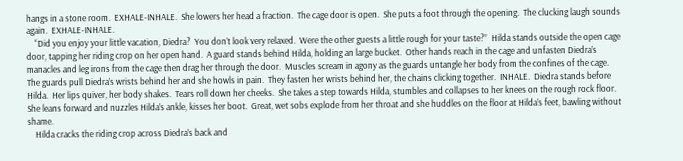hangs in a stone room.  EXHALE-INHALE.  She lowers her head a fraction.  The cage door is open.  She puts a foot through the opening.  The clucking laugh sounds again.  EXHALE-INHALE.
    “Did you enjoy your little vacation, Diedra?  You don’t look very relaxed.  Were the other guests a little rough for your taste?”  Hilda stands outside the open cage door, tapping her riding crop on her open hand.  A guard stands behind Hilda, holding an large bucket.  Other hands reach in the cage and unfasten Diedra’s manacles and leg irons from the cage then drag her through the door.  Muscles scream in agony as the guards untangle her body from the confines of the cage.  The guards pull Diedra’s wrists behind her and she howls in pain.  They fasten her wrists behind her, the chains clicking together.  INHALE.  Diedra stands before Hilda.  Her lips quiver, her body shakes.  Tears roll down her cheeks.  She takes a step towards Hilda, stumbles and collapses to her knees on the rough rock floor.  She leans forward and nuzzles Hilda’s ankle, kisses her boot.  Great, wet sobs explode from her throat and she huddles on the floor at Hilda’s feet, bawling without shame.
    Hilda cracks the riding crop across Diedra’s back and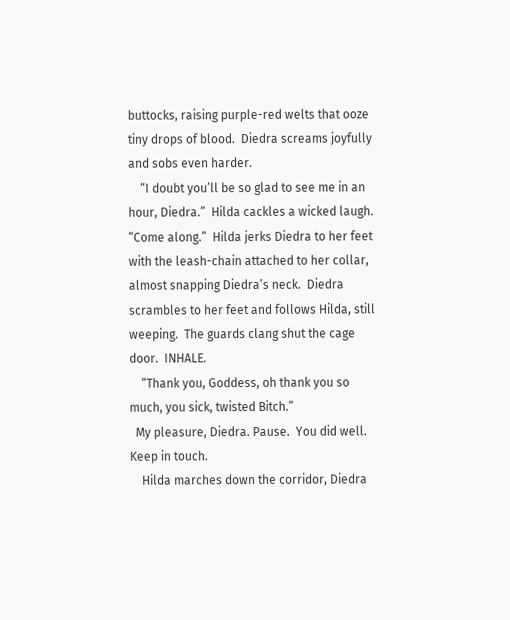buttocks, raising purple-red welts that ooze tiny drops of blood.  Diedra screams joyfully and sobs even harder.
    “I doubt you’ll be so glad to see me in an hour, Diedra.”  Hilda cackles a wicked laugh.  “Come along.”  Hilda jerks Diedra to her feet with the leash-chain attached to her collar, almost snapping Diedra’s neck.  Diedra scrambles to her feet and follows Hilda, still weeping.  The guards clang shut the cage door.  INHALE.
    “Thank you, Goddess, oh thank you so much, you sick, twisted Bitch.”
  My pleasure, Diedra. Pause.  You did well.  Keep in touch.
    Hilda marches down the corridor, Diedra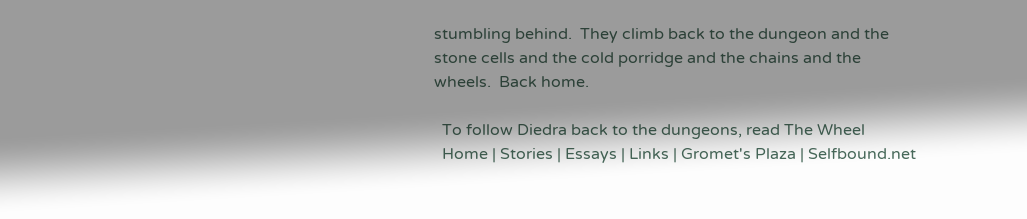stumbling behind.  They climb back to the dungeon and the stone cells and the cold porridge and the chains and the wheels.  Back home.

  To follow Diedra back to the dungeons, read The Wheel
  Home | Stories | Essays | Links | Gromet's Plaza | Selfbound.net